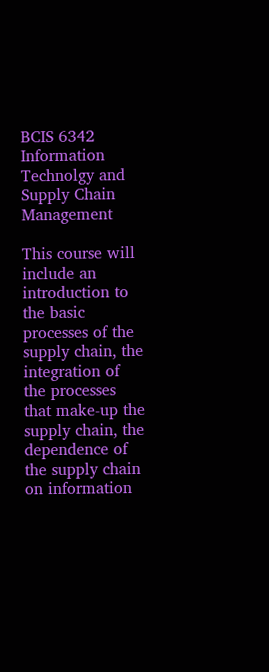BCIS 6342 Information Technolgy and Supply Chain Management

This course will include an introduction to the basic processes of the supply chain, the integration of the processes that make-up the supply chain, the dependence of the supply chain on information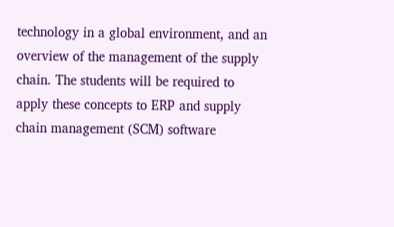technology in a global environment, and an overview of the management of the supply chain. The students will be required to apply these concepts to ERP and supply chain management (SCM) software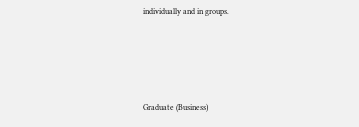individually and in groups.




Graduate (Business)